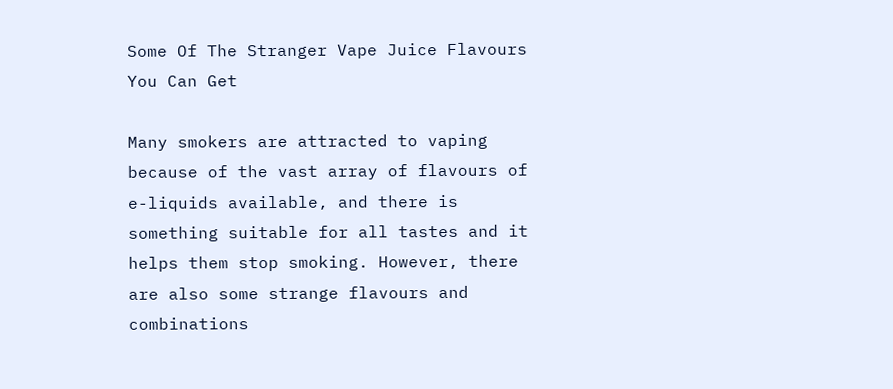Some Of The Stranger Vape Juice Flavours You Can Get

Many smokers are attracted to vaping because of the vast array of flavours of e-liquids available, and there is something suitable for all tastes and it helps them stop smoking. However, there are also some strange flavours and combinations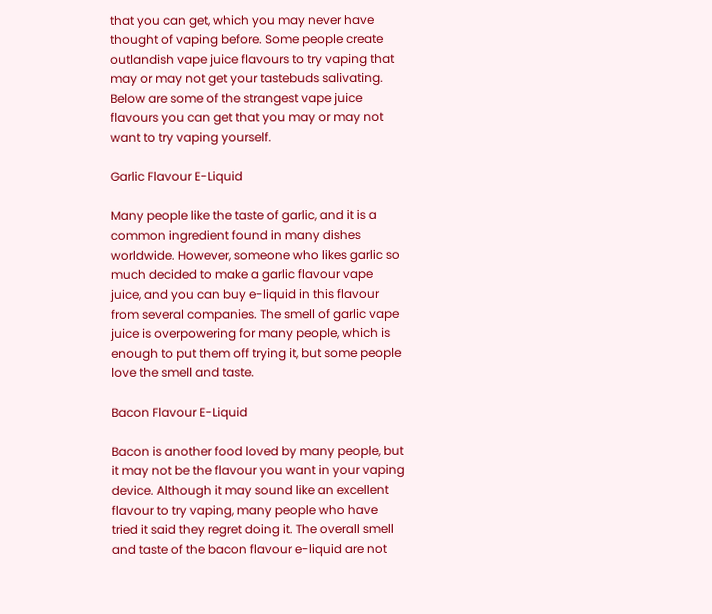that you can get, which you may never have thought of vaping before. Some people create outlandish vape juice flavours to try vaping that may or may not get your tastebuds salivating. Below are some of the strangest vape juice flavours you can get that you may or may not want to try vaping yourself.

Garlic Flavour E-Liquid

Many people like the taste of garlic, and it is a common ingredient found in many dishes worldwide. However, someone who likes garlic so much decided to make a garlic flavour vape juice, and you can buy e-liquid in this flavour from several companies. The smell of garlic vape juice is overpowering for many people, which is enough to put them off trying it, but some people love the smell and taste.

Bacon Flavour E-Liquid

Bacon is another food loved by many people, but it may not be the flavour you want in your vaping device. Although it may sound like an excellent flavour to try vaping, many people who have tried it said they regret doing it. The overall smell and taste of the bacon flavour e-liquid are not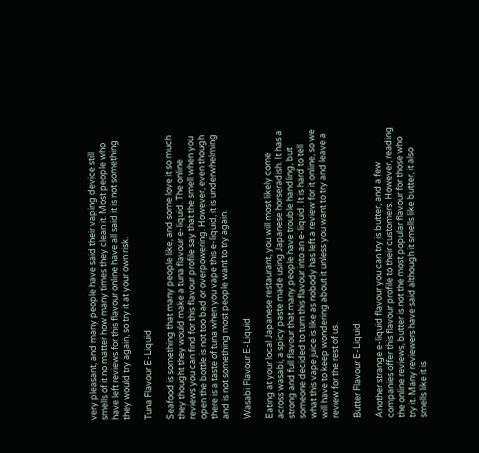very pleasant, and many people have said their vaping device still smells of it no matter how many times they clean it. Most people who have left reviews for this flavour online have all said it is not something they would try again, so try it at your own risk.

Tuna Flavour E-Liquid

Seafood is something that many people like, and some love it so much they thought they would make a tuna flavour e-liquid. The online reviews you can find for this flavour profile say that the smell when you open the bottle is not too bad or overpowering. However, even though there is a taste of tuna when you vape this e-liquid, it is underwhelming and is not something most people want to try again.

Wasabi Flavour E-Liquid

Eating at your local Japanese restaurant, you will most likely come across wasabi, a spicy paste made using Japanese horseradish. It has a strong and full flavour that many people have trouble handling, but someone decided to turn this flavour into an e-liquid. It is hard to tell what this vape juice is like as nobody has left a review for it online, so we will have to keep wondering about it unless you want to try and leave a review for the rest of us.

Butter Flavour E-Liquid

Another strange e-liquid flavour you can try is butter, and a few companies offer this flavour profile to their customers. However, reading the online reviews, butter is not the most popular flavour for those who try it. Many reviewers have said although it smells like butter, it also smells like it is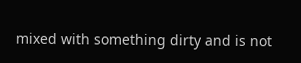mixed with something dirty and is not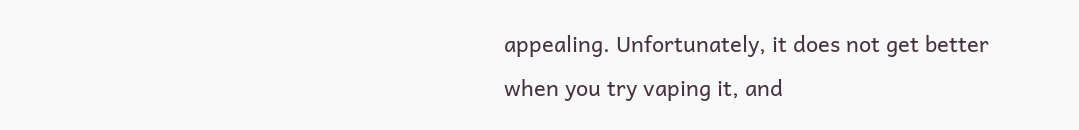appealing. Unfortunately, it does not get better when you try vaping it, and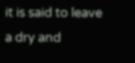it is said to leave a dry and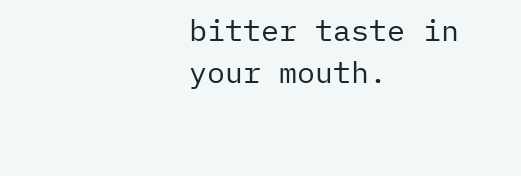bitter taste in your mouth.